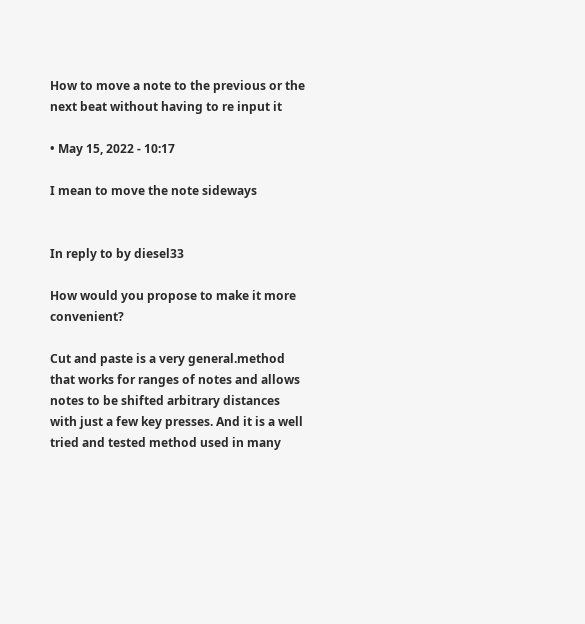How to move a note to the previous or the next beat without having to re input it

• May 15, 2022 - 10:17

I mean to move the note sideways


In reply to by diesel33

How would you propose to make it more convenient?

Cut and paste is a very general.method that works for ranges of notes and allows notes to be shifted arbitrary distances with just a few key presses. And it is a well tried and tested method used in many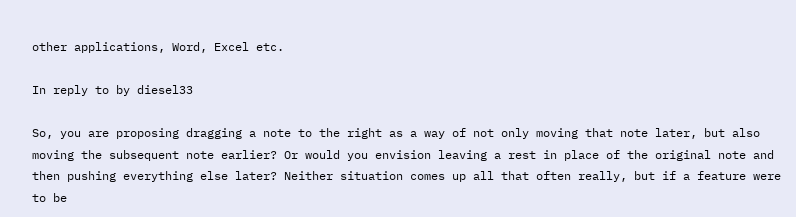other applications, Word, Excel etc.

In reply to by diesel33

So, you are proposing dragging a note to the right as a way of not only moving that note later, but also moving the subsequent note earlier? Or would you envision leaving a rest in place of the original note and then pushing everything else later? Neither situation comes up all that often really, but if a feature were to be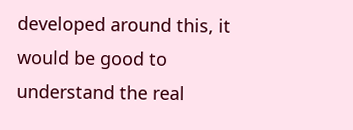developed around this, it would be good to understand the real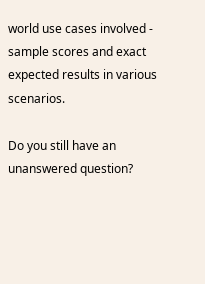world use cases involved - sample scores and exact expected results in various scenarios.

Do you still have an unanswered question?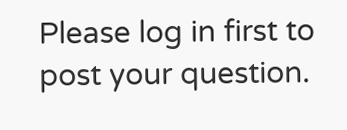Please log in first to post your question.